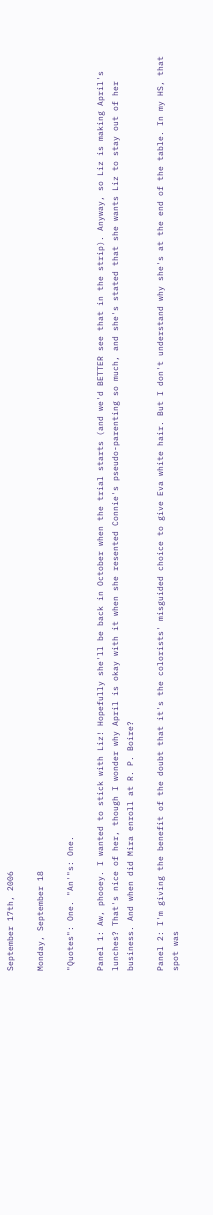September 17th, 2006

Monday, September 18

"Quotes": One. "An'"s: One.

Panel 1: Aw, phooey. I wanted to stick with Liz! Hopefully she'll be back in October when the trial starts (and we'd BETTER see that in the strip). Anyway, so Liz is making April's lunches? That's nice of her, though I wonder why April is okay with it when she resented Connie's pseudo-parenting so much, and she's stated that she wants Liz to stay out of her business. And when did Mira enroll at R. P. Boire?

Panel 2: I'm giving the benefit of the doubt that it's the colorists' misguided choice to give Eva white hair. But I don't understand why she's at the end of the table. In my HS, that spot was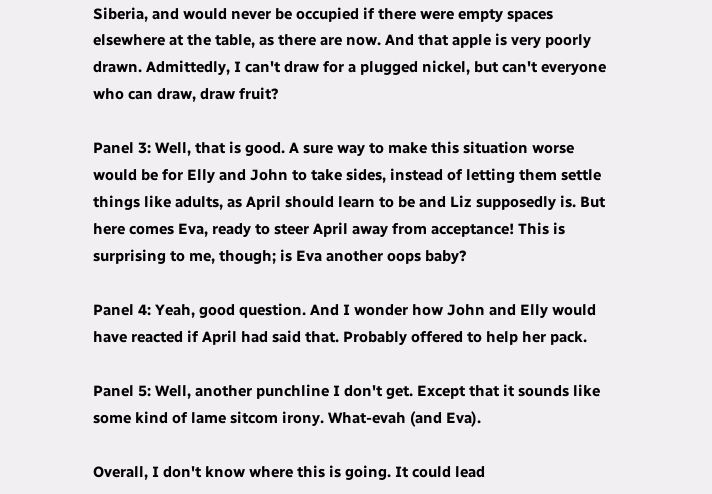Siberia, and would never be occupied if there were empty spaces elsewhere at the table, as there are now. And that apple is very poorly drawn. Admittedly, I can't draw for a plugged nickel, but can't everyone who can draw, draw fruit?

Panel 3: Well, that is good. A sure way to make this situation worse would be for Elly and John to take sides, instead of letting them settle things like adults, as April should learn to be and Liz supposedly is. But here comes Eva, ready to steer April away from acceptance! This is surprising to me, though; is Eva another oops baby?

Panel 4: Yeah, good question. And I wonder how John and Elly would have reacted if April had said that. Probably offered to help her pack.

Panel 5: Well, another punchline I don't get. Except that it sounds like some kind of lame sitcom irony. What-evah (and Eva).

Overall, I don't know where this is going. It could lead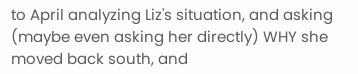to April analyzing Liz's situation, and asking (maybe even asking her directly) WHY she moved back south, and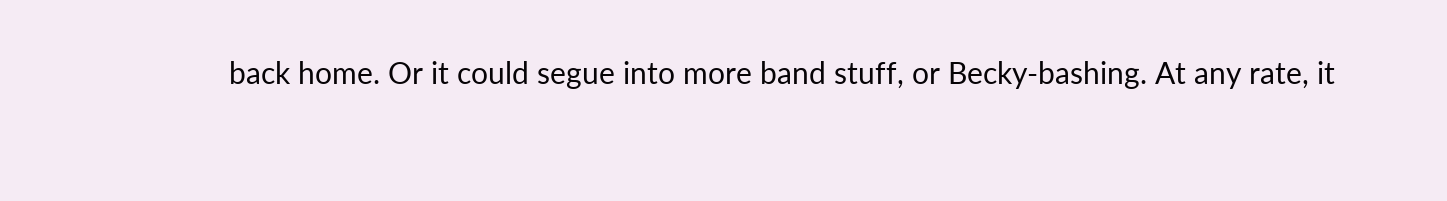back home. Or it could segue into more band stuff, or Becky-bashing. At any rate, it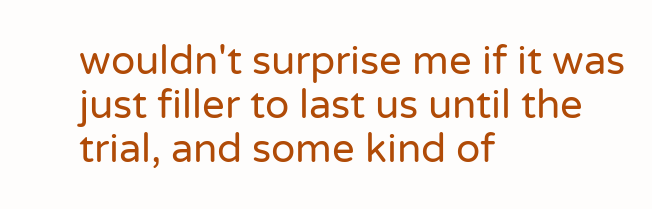wouldn't surprise me if it was just filler to last us until the trial, and some kind of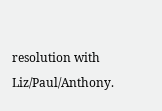resolution with Liz/Paul/Anthony.